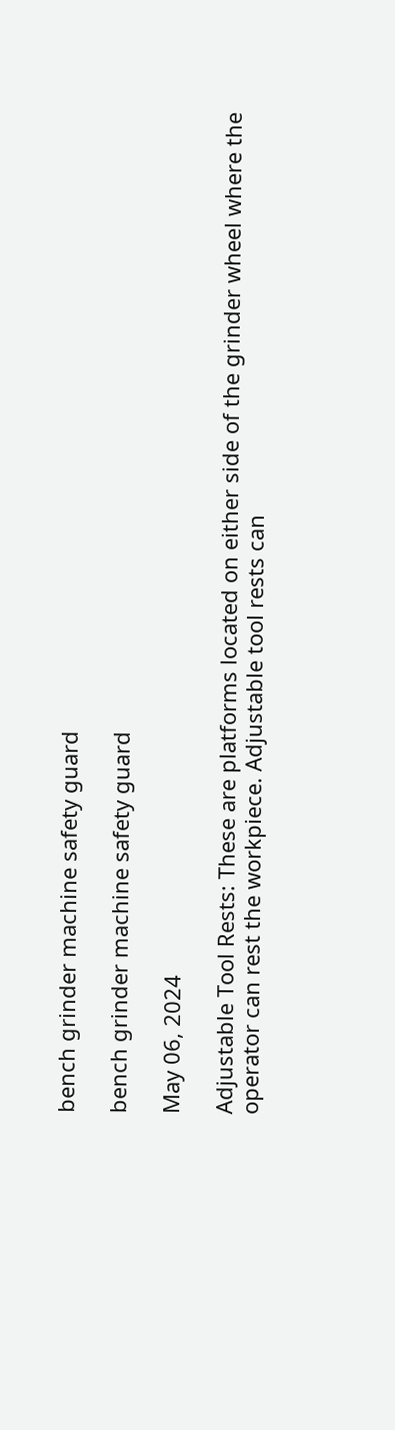bench grinder machine safety guard

bench grinder machine safety guard

May 06, 2024

Adjustable Tool Rests: These are platforms located on either side of the grinder wheel where the operator can rest the workpiece. Adjustable tool rests can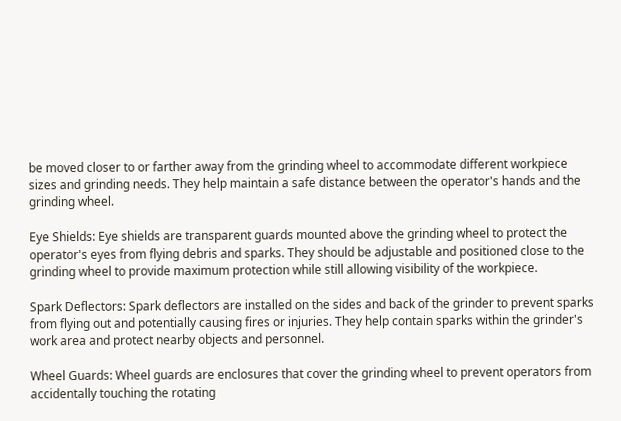be moved closer to or farther away from the grinding wheel to accommodate different workpiece sizes and grinding needs. They help maintain a safe distance between the operator's hands and the grinding wheel.

Eye Shields: Eye shields are transparent guards mounted above the grinding wheel to protect the operator's eyes from flying debris and sparks. They should be adjustable and positioned close to the grinding wheel to provide maximum protection while still allowing visibility of the workpiece.

Spark Deflectors: Spark deflectors are installed on the sides and back of the grinder to prevent sparks from flying out and potentially causing fires or injuries. They help contain sparks within the grinder's work area and protect nearby objects and personnel.

Wheel Guards: Wheel guards are enclosures that cover the grinding wheel to prevent operators from accidentally touching the rotating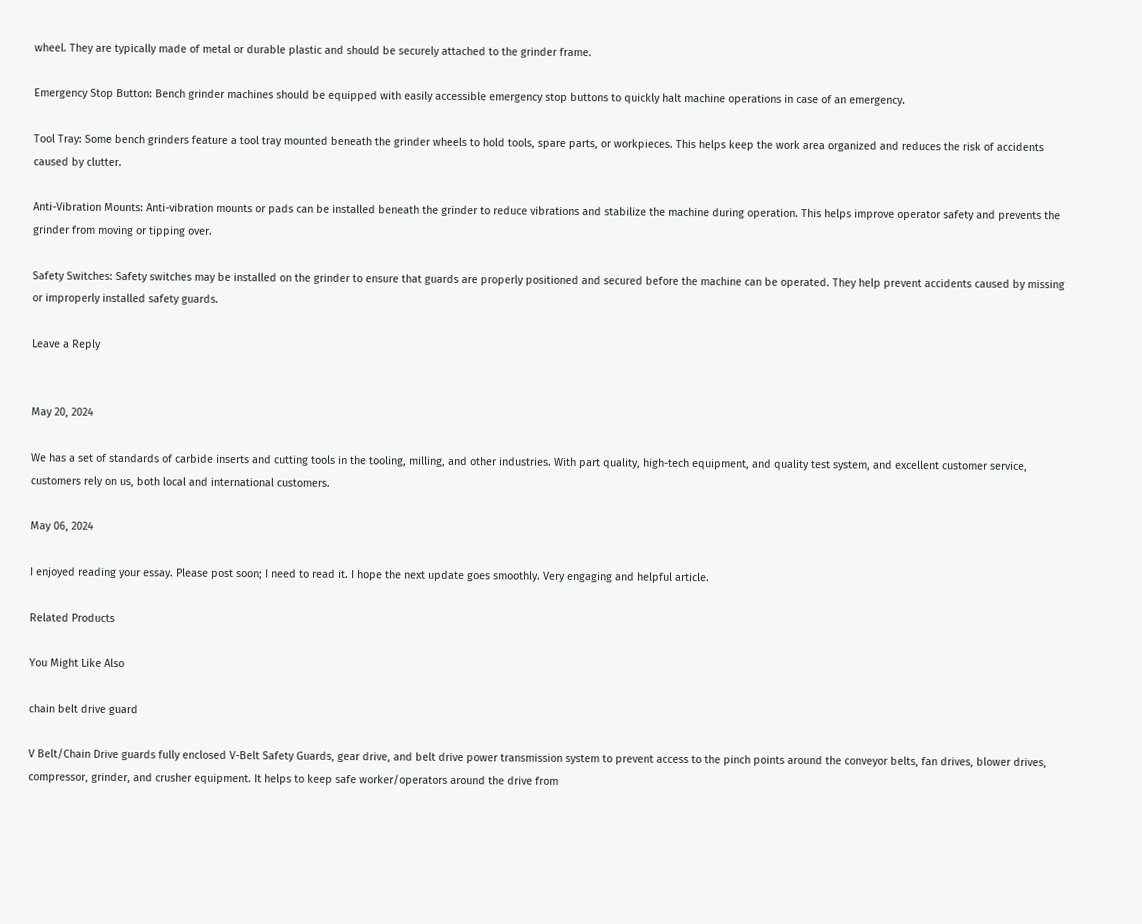wheel. They are typically made of metal or durable plastic and should be securely attached to the grinder frame.

Emergency Stop Button: Bench grinder machines should be equipped with easily accessible emergency stop buttons to quickly halt machine operations in case of an emergency.

Tool Tray: Some bench grinders feature a tool tray mounted beneath the grinder wheels to hold tools, spare parts, or workpieces. This helps keep the work area organized and reduces the risk of accidents caused by clutter.

Anti-Vibration Mounts: Anti-vibration mounts or pads can be installed beneath the grinder to reduce vibrations and stabilize the machine during operation. This helps improve operator safety and prevents the grinder from moving or tipping over.

Safety Switches: Safety switches may be installed on the grinder to ensure that guards are properly positioned and secured before the machine can be operated. They help prevent accidents caused by missing or improperly installed safety guards.

Leave a Reply


May 20, 2024

We has a set of standards of carbide inserts and cutting tools in the tooling, milling, and other industries. With part quality, high-tech equipment, and quality test system, and excellent customer service, customers rely on us, both local and international customers.

May 06, 2024

I enjoyed reading your essay. Please post soon; I need to read it. I hope the next update goes smoothly. Very engaging and helpful article.

Related Products

You Might Like Also

chain belt drive guard

V Belt/Chain Drive guards fully enclosed V-Belt Safety Guards, gear drive, and belt drive power transmission system to prevent access to the pinch points around the conveyor belts, fan drives, blower drives, compressor, grinder, and crusher equipment. It helps to keep safe worker/operators around the drive from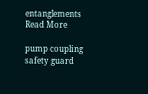entanglements Read More

pump coupling safety guard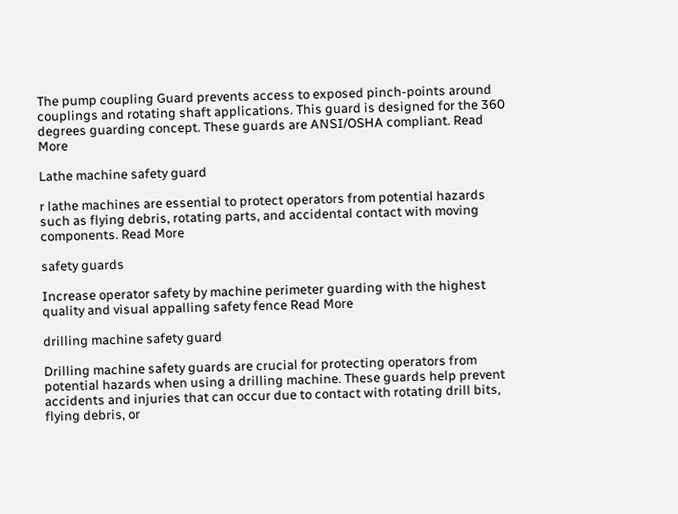The pump coupling Guard prevents access to exposed pinch-points around couplings and rotating shaft applications. This guard is designed for the 360 degrees guarding concept. These guards are ANSI/OSHA compliant. Read More

Lathe machine safety guard

r lathe machines are essential to protect operators from potential hazards such as flying debris, rotating parts, and accidental contact with moving components. Read More

safety guards

Increase operator safety by machine perimeter guarding with the highest quality and visual appalling safety fence Read More

drilling machine safety guard

Drilling machine safety guards are crucial for protecting operators from potential hazards when using a drilling machine. These guards help prevent accidents and injuries that can occur due to contact with rotating drill bits, flying debris, or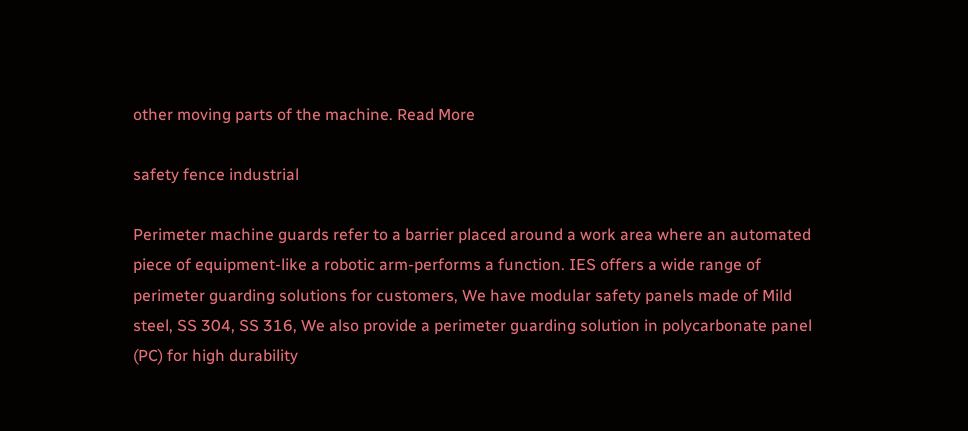other moving parts of the machine. Read More

safety fence industrial

Perimeter machine guards refer to a barrier placed around a work area where an automated piece of equipment-like a robotic arm-performs a function. IES offers a wide range of perimeter guarding solutions for customers, We have modular safety panels made of Mild steel, SS 304, SS 316, We also provide a perimeter guarding solution in polycarbonate panel (PC) for high durability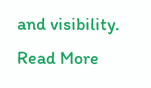and visibility. Read More